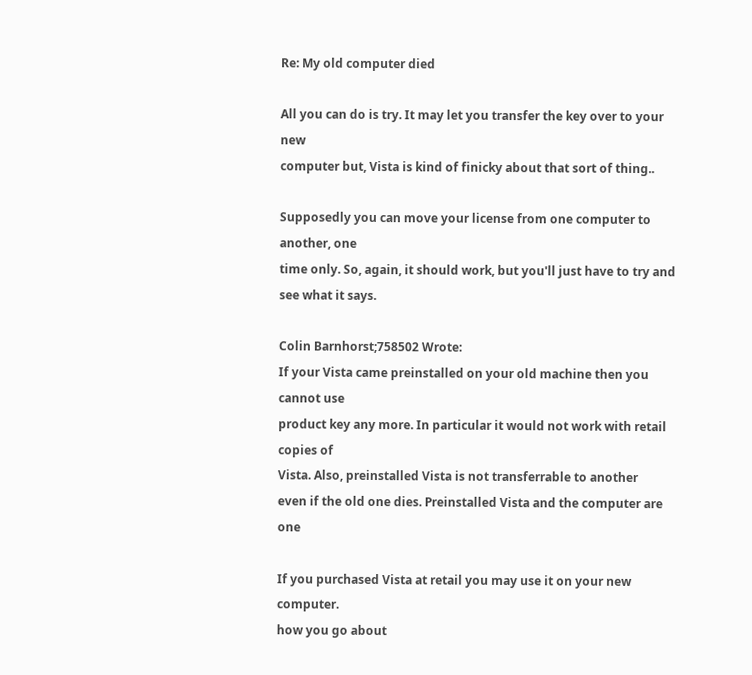Re: My old computer died

All you can do is try. It may let you transfer the key over to your new
computer but, Vista is kind of finicky about that sort of thing..

Supposedly you can move your license from one computer to another, one
time only. So, again, it should work, but you'll just have to try and
see what it says.

Colin Barnhorst;758502 Wrote:
If your Vista came preinstalled on your old machine then you cannot use
product key any more. In particular it would not work with retail
copies of
Vista. Also, preinstalled Vista is not transferrable to another
even if the old one dies. Preinstalled Vista and the computer are one

If you purchased Vista at retail you may use it on your new computer.
how you go about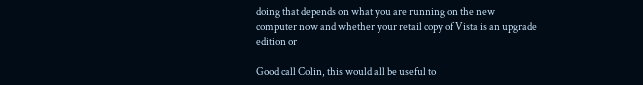doing that depends on what you are running on the new
computer now and whether your retail copy of Vista is an upgrade
edition or

Good call Colin, this would all be useful to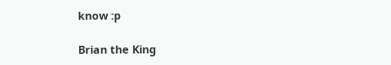know :p

Brian the King